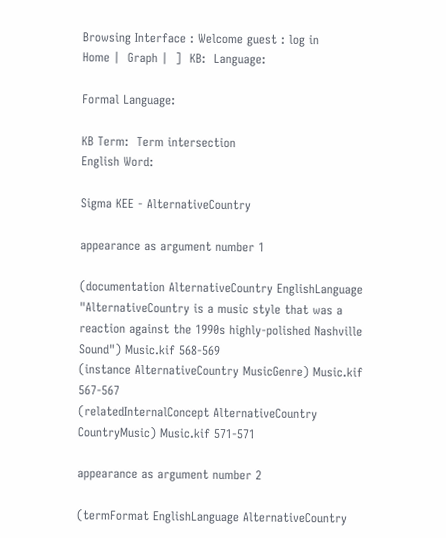Browsing Interface : Welcome guest : log in
Home |  Graph |  ]  KB:  Language:

Formal Language:

KB Term:  Term intersection
English Word:

Sigma KEE - AlternativeCountry

appearance as argument number 1

(documentation AlternativeCountry EnglishLanguage "AlternativeCountry is a music style that was a reaction against the 1990s highly-polished Nashville Sound") Music.kif 568-569
(instance AlternativeCountry MusicGenre) Music.kif 567-567
(relatedInternalConcept AlternativeCountry CountryMusic) Music.kif 571-571

appearance as argument number 2

(termFormat EnglishLanguage AlternativeCountry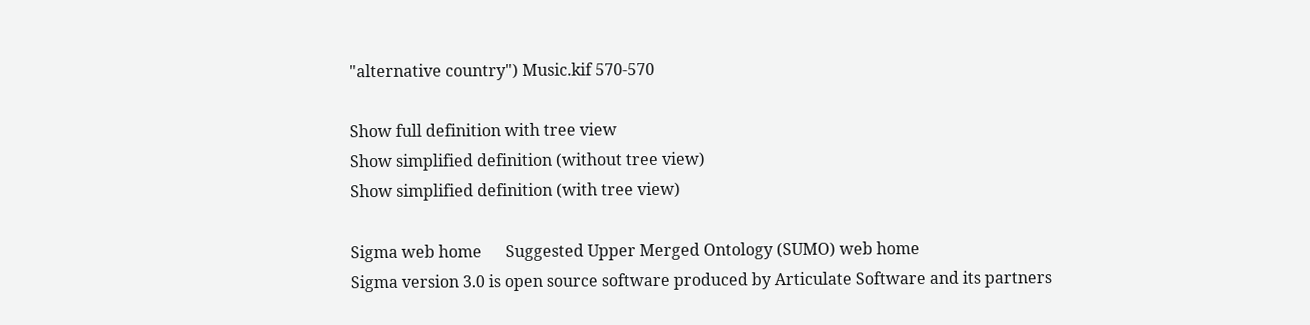"alternative country") Music.kif 570-570

Show full definition with tree view
Show simplified definition (without tree view)
Show simplified definition (with tree view)

Sigma web home      Suggested Upper Merged Ontology (SUMO) web home
Sigma version 3.0 is open source software produced by Articulate Software and its partners